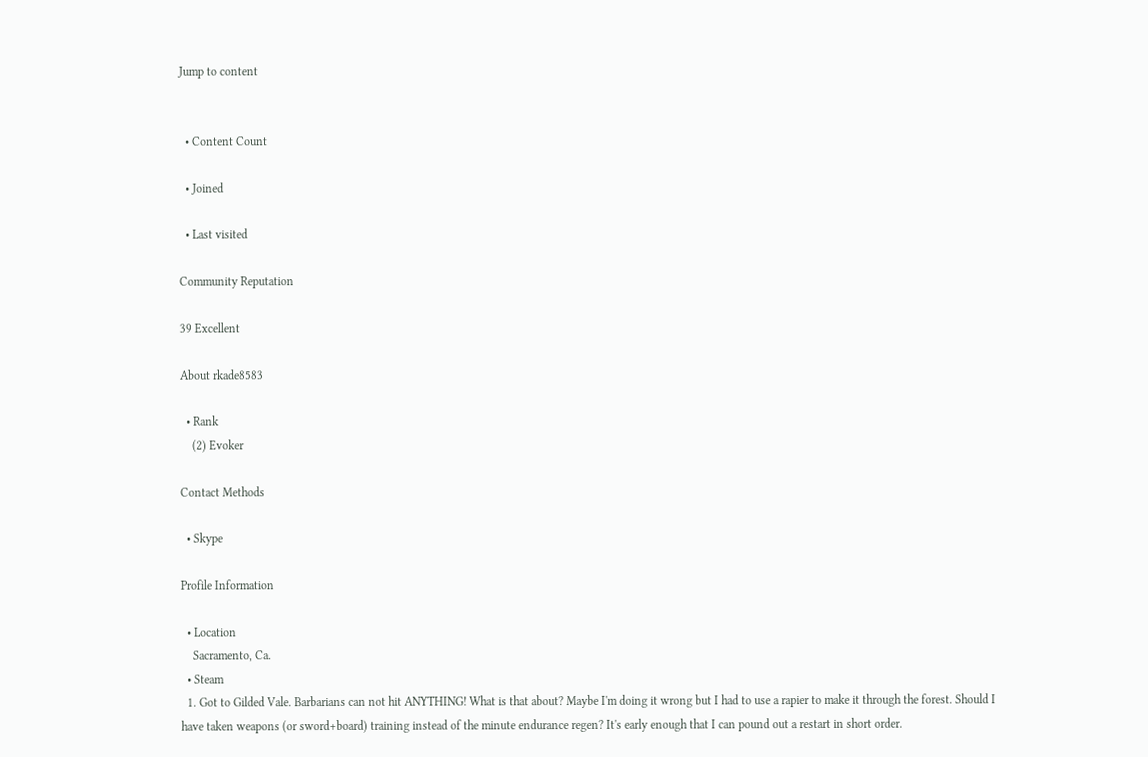Jump to content


  • Content Count

  • Joined

  • Last visited

Community Reputation

39 Excellent

About rkade8583

  • Rank
    (2) Evoker

Contact Methods

  • Skype

Profile Information

  • Location
    Sacramento, Ca.
  • Steam
  1. Got to Gilded Vale. Barbarians can not hit ANYTHING! What is that about? Maybe I'm doing it wrong but I had to use a rapier to make it through the forest. Should I have taken weapons (or sword+board) training instead of the minute endurance regen? It's early enough that I can pound out a restart in short order.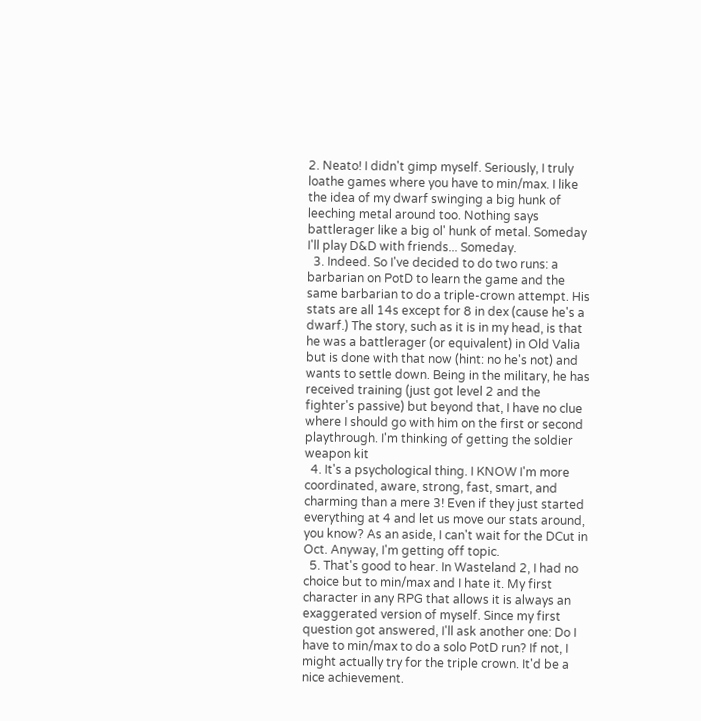2. Neato! I didn't gimp myself. Seriously, I truly loathe games where you have to min/max. I like the idea of my dwarf swinging a big hunk of leeching metal around too. Nothing says battlerager like a big ol' hunk of metal. Someday I'll play D&D with friends... Someday.
  3. Indeed. So I've decided to do two runs: a barbarian on PotD to learn the game and the same barbarian to do a triple-crown attempt. His stats are all 14s except for 8 in dex (cause he's a dwarf.) The story, such as it is in my head, is that he was a battlerager (or equivalent) in Old Valia but is done with that now (hint: no he's not) and wants to settle down. Being in the military, he has received training (just got level 2 and the fighter's passive) but beyond that, I have no clue where I should go with him on the first or second playthrough. I'm thinking of getting the soldier weapon kit
  4. It's a psychological thing. I KNOW I'm more coordinated, aware, strong, fast, smart, and charming than a mere 3! Even if they just started everything at 4 and let us move our stats around, you know? As an aside, I can't wait for the DCut in Oct. Anyway, I'm getting off topic.
  5. That's good to hear. In Wasteland 2, I had no choice but to min/max and I hate it. My first character in any RPG that allows it is always an exaggerated version of myself. Since my first question got answered, I'll ask another one: Do I have to min/max to do a solo PotD run? If not, I might actually try for the triple crown. It'd be a nice achievement.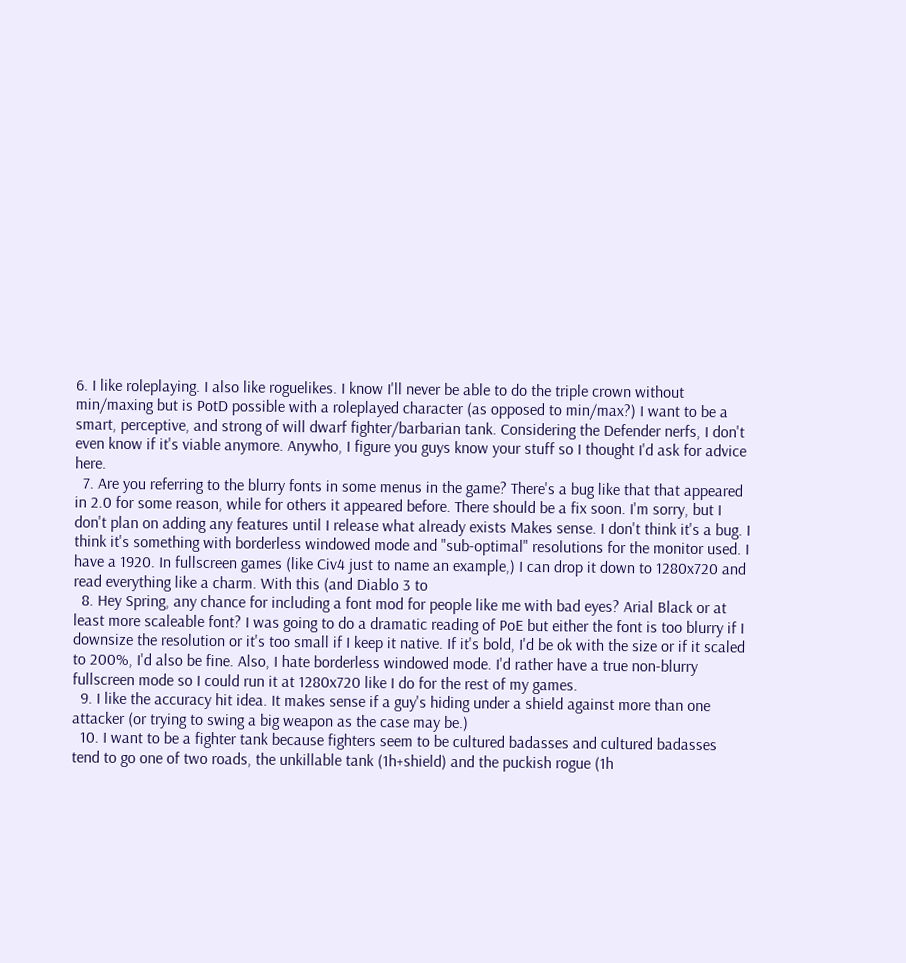6. I like roleplaying. I also like roguelikes. I know I'll never be able to do the triple crown without min/maxing but is PotD possible with a roleplayed character (as opposed to min/max?) I want to be a smart, perceptive, and strong of will dwarf fighter/barbarian tank. Considering the Defender nerfs, I don't even know if it's viable anymore. Anywho, I figure you guys know your stuff so I thought I'd ask for advice here.
  7. Are you referring to the blurry fonts in some menus in the game? There's a bug like that that appeared in 2.0 for some reason, while for others it appeared before. There should be a fix soon. I'm sorry, but I don't plan on adding any features until I release what already exists Makes sense. I don't think it's a bug. I think it's something with borderless windowed mode and "sub-optimal" resolutions for the monitor used. I have a 1920. In fullscreen games (like Civ4 just to name an example,) I can drop it down to 1280x720 and read everything like a charm. With this (and Diablo 3 to
  8. Hey Spring, any chance for including a font mod for people like me with bad eyes? Arial Black or at least more scaleable font? I was going to do a dramatic reading of PoE but either the font is too blurry if I downsize the resolution or it's too small if I keep it native. If it's bold, I'd be ok with the size or if it scaled to 200%, I'd also be fine. Also, I hate borderless windowed mode. I'd rather have a true non-blurry fullscreen mode so I could run it at 1280x720 like I do for the rest of my games.
  9. I like the accuracy hit idea. It makes sense if a guy's hiding under a shield against more than one attacker (or trying to swing a big weapon as the case may be.)
  10. I want to be a fighter tank because fighters seem to be cultured badasses and cultured badasses tend to go one of two roads, the unkillable tank (1h+shield) and the puckish rogue (1h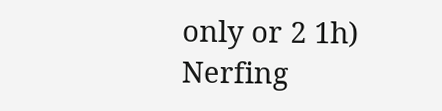only or 2 1h) Nerfing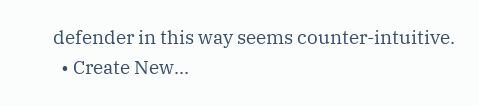defender in this way seems counter-intuitive.
  • Create New...